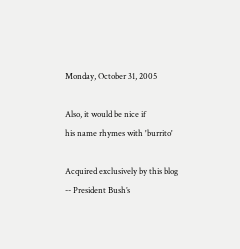Monday, October 31, 2005

Also, it would be nice if
his name rhymes with 'burrito'

Acquired exclusively by this blog -- President Bush’s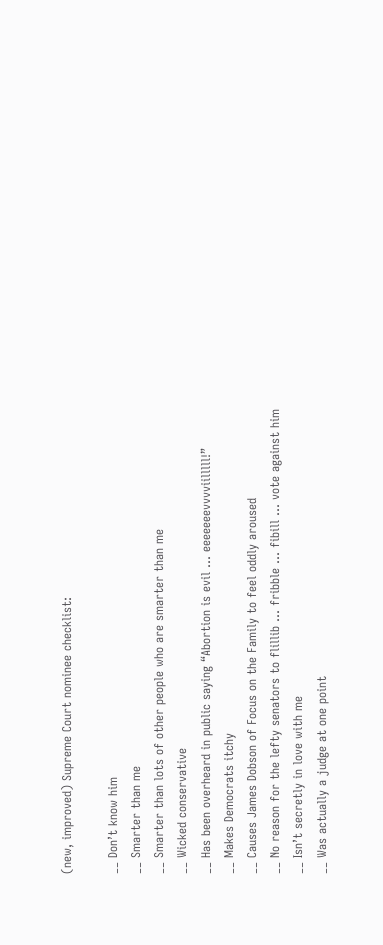(new, improved) Supreme Court nominee checklist:

__ Don’t know him
__ Smarter than me
__ Smarter than lots of other people who are smarter than me
__ Wicked conservative
__ Has been overheard in public saying “Abortion is evil … eeeeeeevvvviilllll!”
__ Makes Democrats itchy
__ Causes James Dobson of Focus on the Family to feel oddly aroused
__ No reason for the lefty senators to flillib … fribble … fibill … vote against him
__ Isn’t secretly in love with me
__ Was actually a judge at one point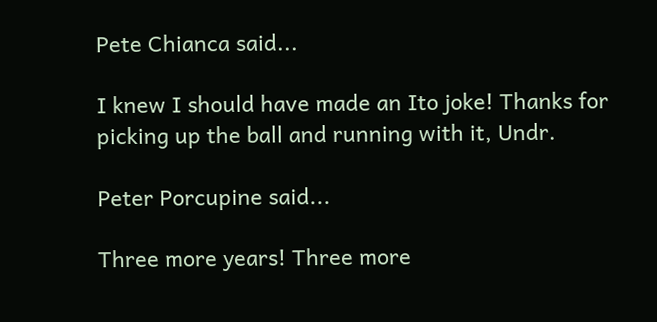Pete Chianca said...

I knew I should have made an Ito joke! Thanks for picking up the ball and running with it, Undr.

Peter Porcupine said...

Three more years! Three more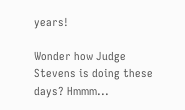years!

Wonder how Judge Stevens is doing these days? Hmmm...